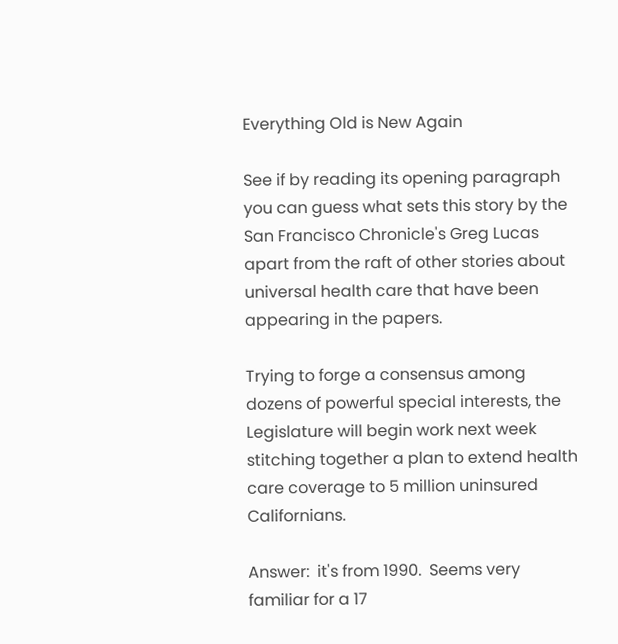Everything Old is New Again

See if by reading its opening paragraph you can guess what sets this story by the San Francisco Chronicle's Greg Lucas apart from the raft of other stories about universal health care that have been appearing in the papers.

Trying to forge a consensus among dozens of powerful special interests, the Legislature will begin work next week stitching together a plan to extend health care coverage to 5 million uninsured Californians.

Answer:  it's from 1990.  Seems very familiar for a 17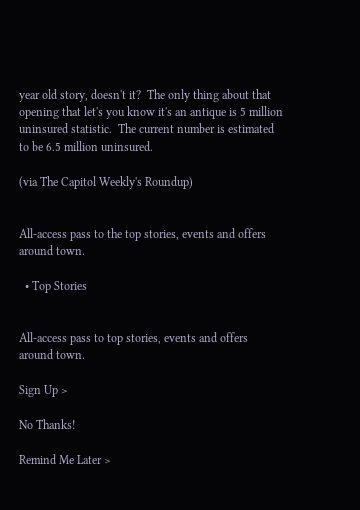year old story, doesn't it?  The only thing about that opening that let's you know it's an antique is 5 million uninsured statistic.  The current number is estimated to be 6.5 million uninsured.

(via The Capitol Weekly's Roundup)


All-access pass to the top stories, events and offers around town.

  • Top Stories


All-access pass to top stories, events and offers around town.

Sign Up >

No Thanks!

Remind Me Later >